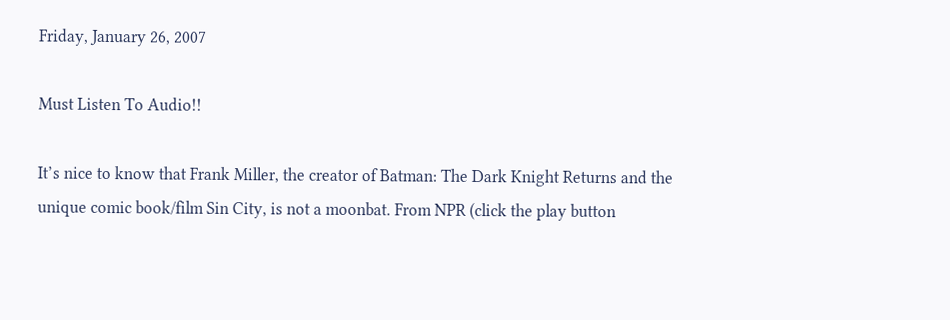Friday, January 26, 2007

Must Listen To Audio!!

It’s nice to know that Frank Miller, the creator of Batman: The Dark Knight Returns and the unique comic book/film Sin City, is not a moonbat. From NPR (click the play button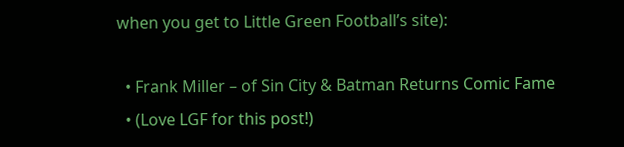when you get to Little Green Football’s site):

  • Frank Miller – of Sin City & Batman Returns Comic Fame
  • (Love LGF for this post!)